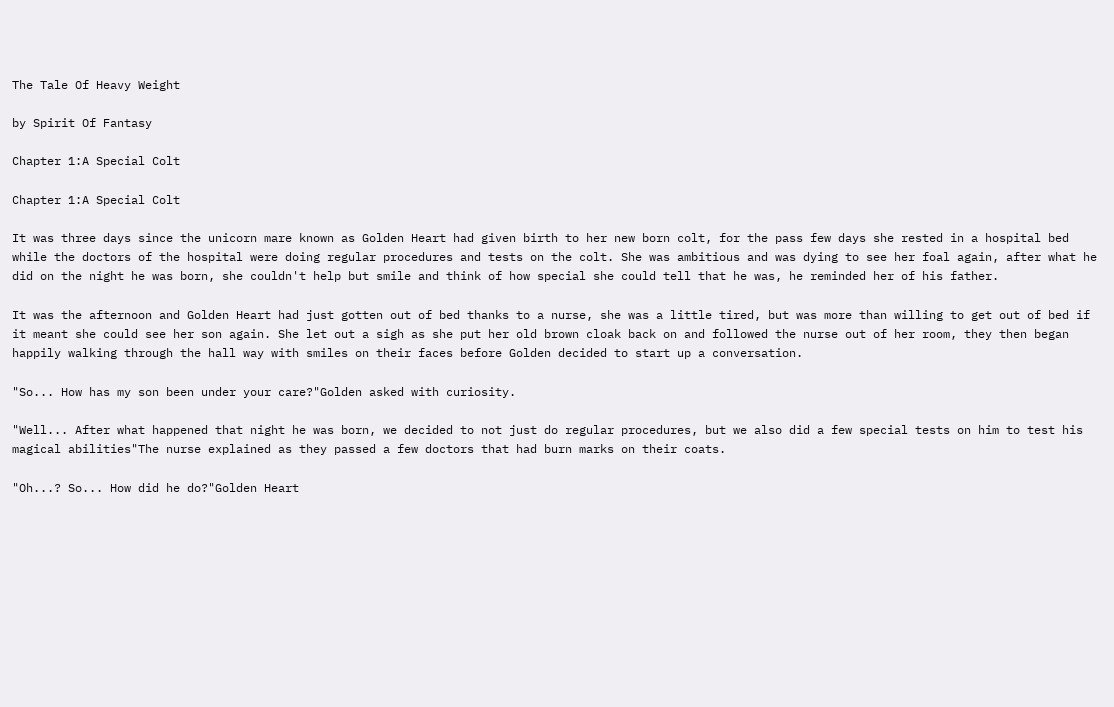The Tale Of Heavy Weight

by Spirit Of Fantasy

Chapter 1:A Special Colt

Chapter 1:A Special Colt

It was three days since the unicorn mare known as Golden Heart had given birth to her new born colt, for the pass few days she rested in a hospital bed while the doctors of the hospital were doing regular procedures and tests on the colt. She was ambitious and was dying to see her foal again, after what he did on the night he was born, she couldn't help but smile and think of how special she could tell that he was, he reminded her of his father.

It was the afternoon and Golden Heart had just gotten out of bed thanks to a nurse, she was a little tired, but was more than willing to get out of bed if it meant she could see her son again. She let out a sigh as she put her old brown cloak back on and followed the nurse out of her room, they then began happily walking through the hall way with smiles on their faces before Golden decided to start up a conversation.

"So... How has my son been under your care?"Golden asked with curiosity.

"Well... After what happened that night he was born, we decided to not just do regular procedures, but we also did a few special tests on him to test his magical abilities"The nurse explained as they passed a few doctors that had burn marks on their coats.

"Oh...? So... How did he do?"Golden Heart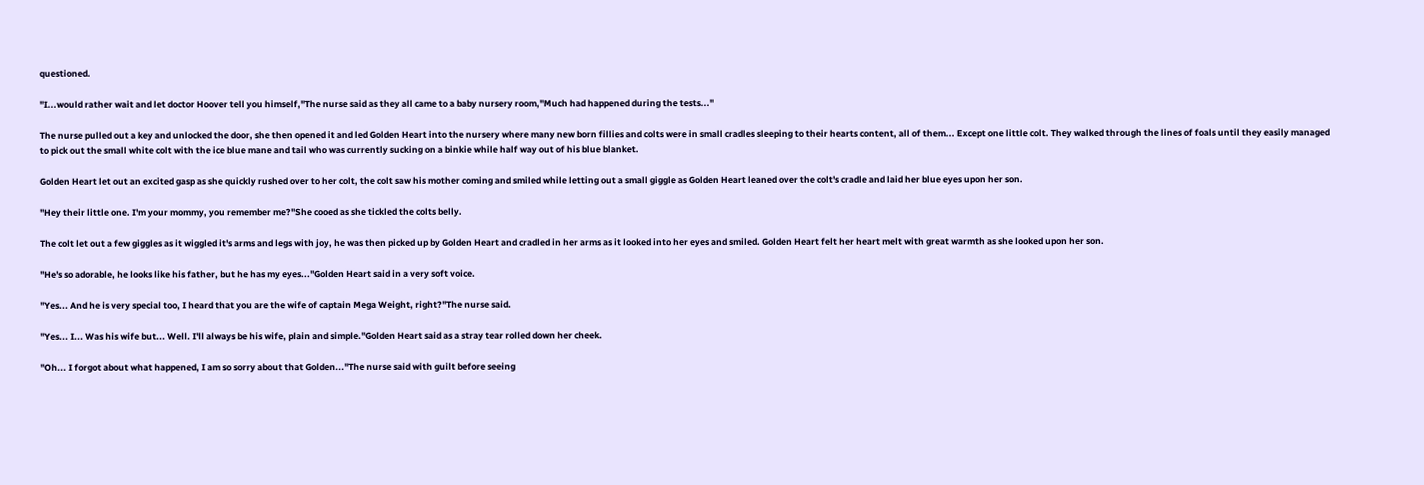questioned.

"I...would rather wait and let doctor Hoover tell you himself,"The nurse said as they all came to a baby nursery room,"Much had happened during the tests..."

The nurse pulled out a key and unlocked the door, she then opened it and led Golden Heart into the nursery where many new born fillies and colts were in small cradles sleeping to their hearts content, all of them... Except one little colt. They walked through the lines of foals until they easily managed to pick out the small white colt with the ice blue mane and tail who was currently sucking on a binkie while half way out of his blue blanket.

Golden Heart let out an excited gasp as she quickly rushed over to her colt, the colt saw his mother coming and smiled while letting out a small giggle as Golden Heart leaned over the colt's cradle and laid her blue eyes upon her son.

"Hey their little one. I'm your mommy, you remember me?"She cooed as she tickled the colts belly.

The colt let out a few giggles as it wiggled it's arms and legs with joy, he was then picked up by Golden Heart and cradled in her arms as it looked into her eyes and smiled. Golden Heart felt her heart melt with great warmth as she looked upon her son.

"He's so adorable, he looks like his father, but he has my eyes..."Golden Heart said in a very soft voice.

"Yes... And he is very special too, I heard that you are the wife of captain Mega Weight, right?"The nurse said.

"Yes... I... Was his wife but... Well. I'll always be his wife, plain and simple."Golden Heart said as a stray tear rolled down her cheek.

"Oh... I forgot about what happened, I am so sorry about that Golden..."The nurse said with guilt before seeing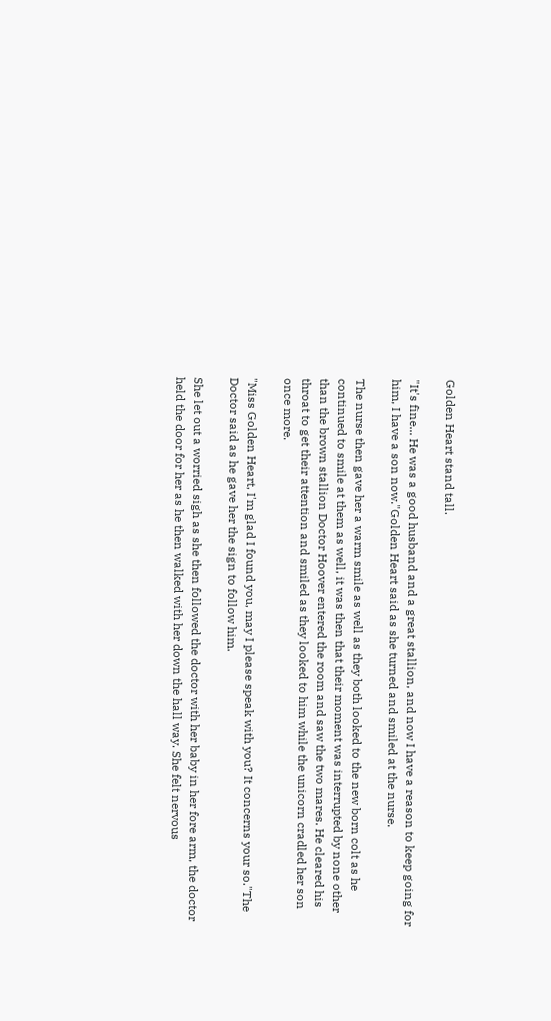Golden Heart stand tall.

"It's fine... He was a good husband and a great stallion, and now I have a reason to keep going for him, I have a son now."Golden Heart said as she turned and smiled at the nurse.

The nurse then gave her a warm smile as well as they both looked to the new born colt as he continued to smile at them as well, it was then that their moment was interrupted by none other than the brown stallion Doctor Hoover entered the room and saw the two mares. He cleared his throat to get their attention and smiled as they looked to him while the unicorn cradled her son once more.

"Miss Golden Heart, I'm glad I found you, may I please speak with you? It concerns your so."The Doctor said as he gave her the sign to follow him.

She let out a worried sigh as she then followed the doctor with her baby in her fore arm, the doctor held the door for her as he then walked with her down the hall way. She felt nervous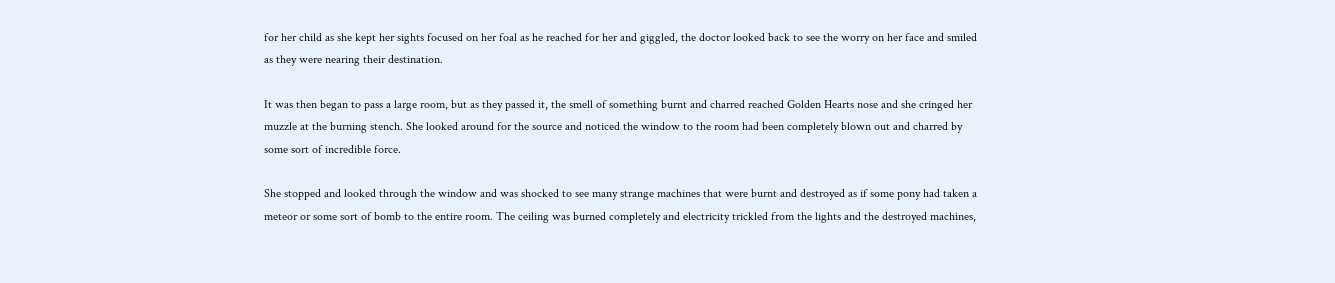for her child as she kept her sights focused on her foal as he reached for her and giggled, the doctor looked back to see the worry on her face and smiled as they were nearing their destination.

It was then began to pass a large room, but as they passed it, the smell of something burnt and charred reached Golden Hearts nose and she cringed her muzzle at the burning stench. She looked around for the source and noticed the window to the room had been completely blown out and charred by some sort of incredible force.

She stopped and looked through the window and was shocked to see many strange machines that were burnt and destroyed as if some pony had taken a meteor or some sort of bomb to the entire room. The ceiling was burned completely and electricity trickled from the lights and the destroyed machines,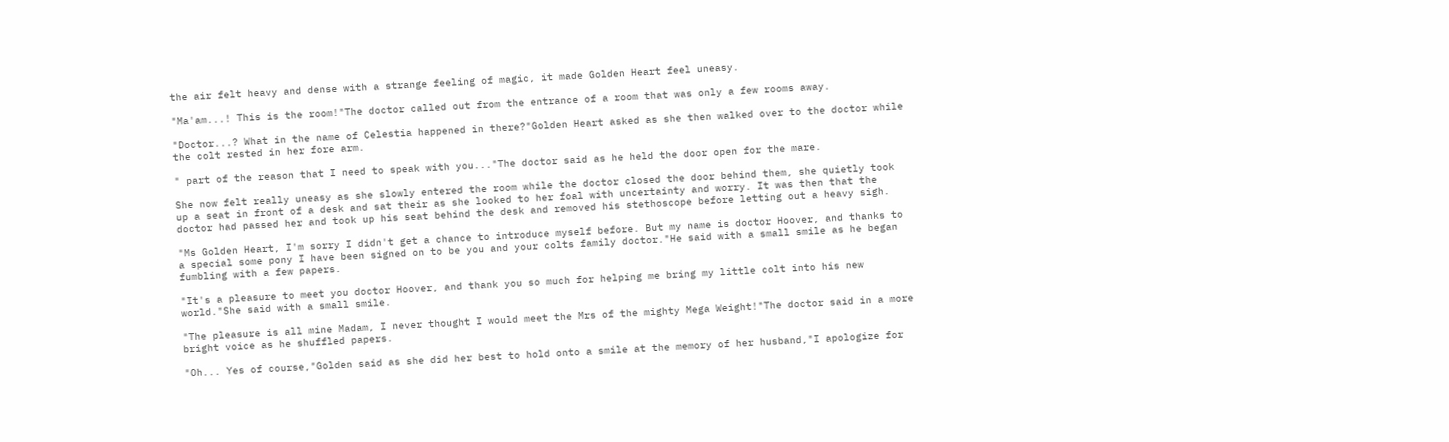the air felt heavy and dense with a strange feeling of magic, it made Golden Heart feel uneasy.

"Ma'am...! This is the room!"The doctor called out from the entrance of a room that was only a few rooms away.

"Doctor...? What in the name of Celestia happened in there?"Golden Heart asked as she then walked over to the doctor while the colt rested in her fore arm.

" part of the reason that I need to speak with you..."The doctor said as he held the door open for the mare.

She now felt really uneasy as she slowly entered the room while the doctor closed the door behind them, she quietly took up a seat in front of a desk and sat their as she looked to her foal with uncertainty and worry. It was then that the doctor had passed her and took up his seat behind the desk and removed his stethoscope before letting out a heavy sigh.

"Ms Golden Heart, I'm sorry I didn't get a chance to introduce myself before. But my name is doctor Hoover, and thanks to a special some pony I have been signed on to be you and your colts family doctor."He said with a small smile as he began fumbling with a few papers.

"It's a pleasure to meet you doctor Hoover, and thank you so much for helping me bring my little colt into his new world."She said with a small smile.

"The pleasure is all mine Madam, I never thought I would meet the Mrs of the mighty Mega Weight!"The doctor said in a more bright voice as he shuffled papers.

"Oh... Yes of course,"Golden said as she did her best to hold onto a smile at the memory of her husband,"I apologize for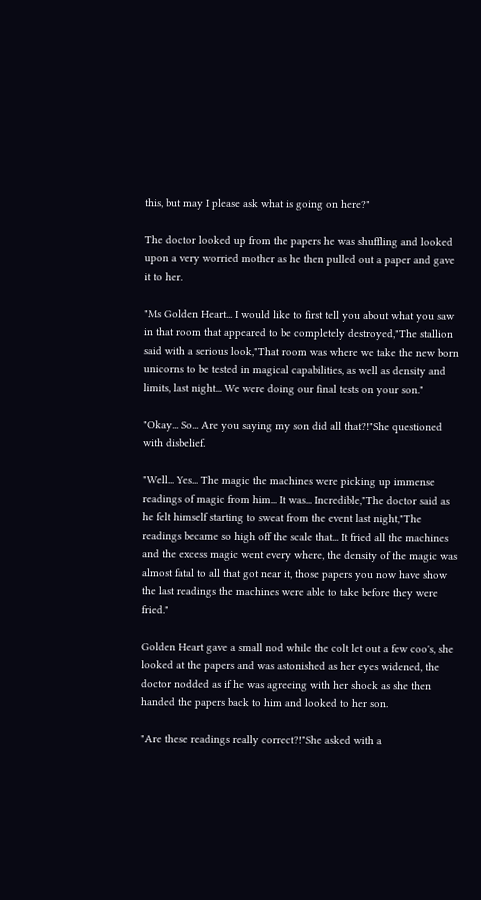this, but may I please ask what is going on here?"

The doctor looked up from the papers he was shuffling and looked upon a very worried mother as he then pulled out a paper and gave it to her.

"Ms Golden Heart... I would like to first tell you about what you saw in that room that appeared to be completely destroyed,"The stallion said with a serious look,"That room was where we take the new born unicorns to be tested in magical capabilities, as well as density and limits, last night... We were doing our final tests on your son."

"Okay... So... Are you saying my son did all that?!"She questioned with disbelief.

"Well... Yes... The magic the machines were picking up immense readings of magic from him... It was... Incredible,"The doctor said as he felt himself starting to sweat from the event last night,"The readings became so high off the scale that... It fried all the machines and the excess magic went every where, the density of the magic was almost fatal to all that got near it, those papers you now have show the last readings the machines were able to take before they were fried."

Golden Heart gave a small nod while the colt let out a few coo's, she looked at the papers and was astonished as her eyes widened, the doctor nodded as if he was agreeing with her shock as she then handed the papers back to him and looked to her son.

"Are these readings really correct?!"She asked with a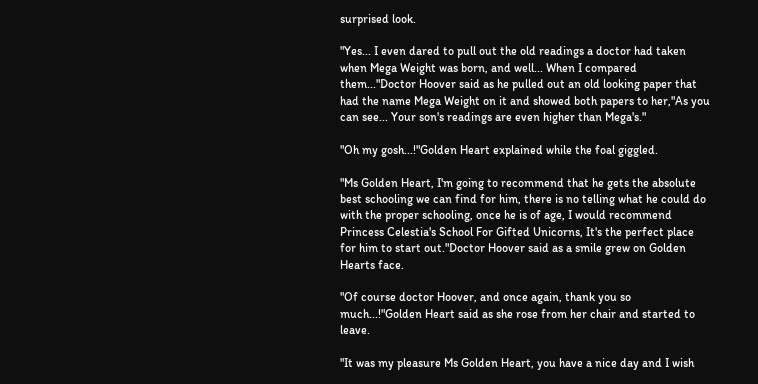surprised look.

"Yes... I even dared to pull out the old readings a doctor had taken when Mega Weight was born, and well... When I compared them..."Doctor Hoover said as he pulled out an old looking paper that had the name Mega Weight on it and showed both papers to her,"As you can see... Your son's readings are even higher than Mega's."

"Oh my gosh...!"Golden Heart explained while the foal giggled.

"Ms Golden Heart, I'm going to recommend that he gets the absolute best schooling we can find for him, there is no telling what he could do with the proper schooling, once he is of age, I would recommend Princess Celestia's School For Gifted Unicorns, It's the perfect place for him to start out."Doctor Hoover said as a smile grew on Golden Hearts face.

"Of course doctor Hoover, and once again, thank you so much...!"Golden Heart said as she rose from her chair and started to leave.

"It was my pleasure Ms Golden Heart, you have a nice day and I wish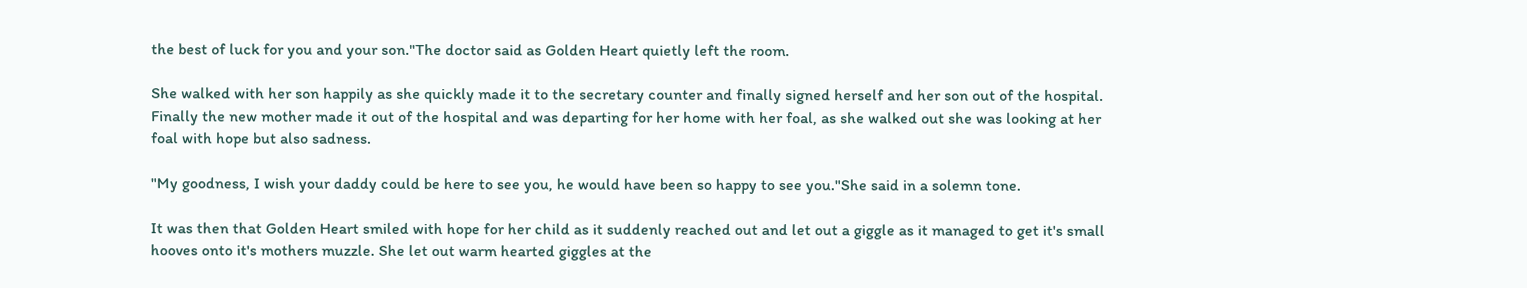the best of luck for you and your son."The doctor said as Golden Heart quietly left the room.

She walked with her son happily as she quickly made it to the secretary counter and finally signed herself and her son out of the hospital. Finally the new mother made it out of the hospital and was departing for her home with her foal, as she walked out she was looking at her foal with hope but also sadness.

"My goodness, I wish your daddy could be here to see you, he would have been so happy to see you."She said in a solemn tone.

It was then that Golden Heart smiled with hope for her child as it suddenly reached out and let out a giggle as it managed to get it's small hooves onto it's mothers muzzle. She let out warm hearted giggles at the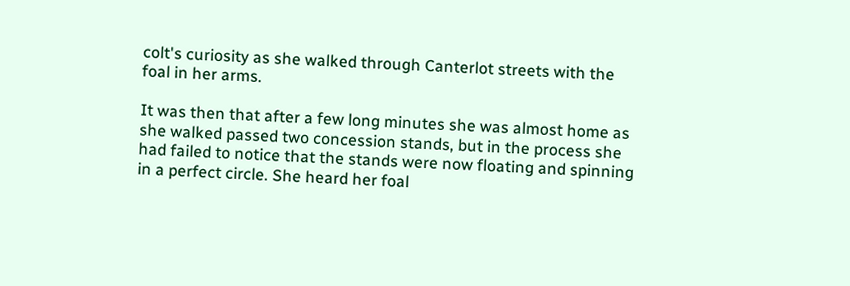colt's curiosity as she walked through Canterlot streets with the foal in her arms.

It was then that after a few long minutes she was almost home as she walked passed two concession stands, but in the process she had failed to notice that the stands were now floating and spinning in a perfect circle. She heard her foal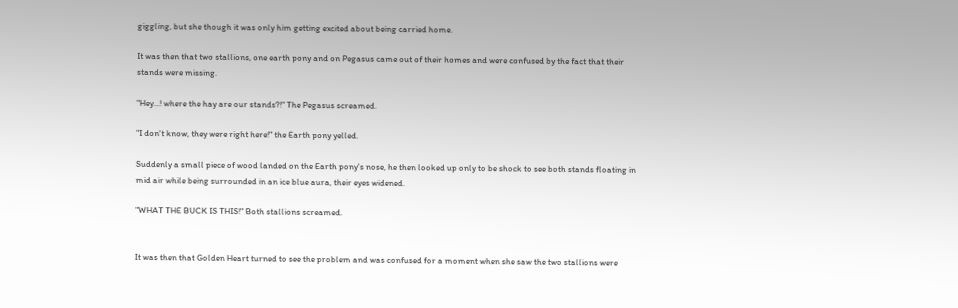giggling, but she though it was only him getting excited about being carried home.

It was then that two stallions, one earth pony and on Pegasus came out of their homes and were confused by the fact that their stands were missing.

"Hey...! where the hay are our stands?!" The Pegasus screamed.

"I don't know, they were right here!" the Earth pony yelled.

Suddenly a small piece of wood landed on the Earth pony's nose, he then looked up only to be shock to see both stands floating in mid air while being surrounded in an ice blue aura, their eyes widened.

"WHAT THE BUCK IS THIS!" Both stallions screamed.


It was then that Golden Heart turned to see the problem and was confused for a moment when she saw the two stallions were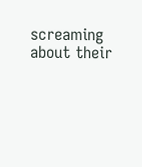screaming about their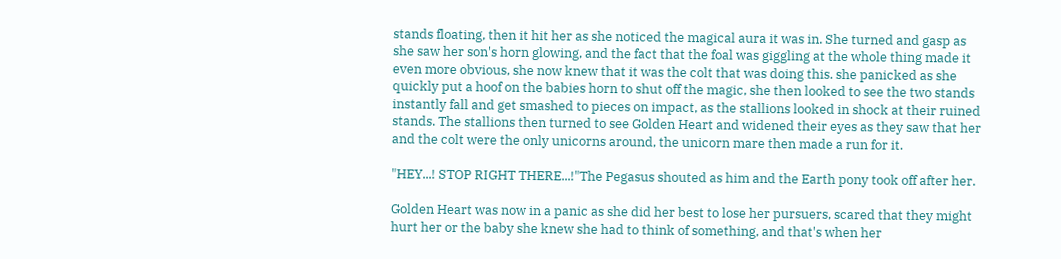stands floating, then it hit her as she noticed the magical aura it was in. She turned and gasp as she saw her son's horn glowing, and the fact that the foal was giggling at the whole thing made it even more obvious, she now knew that it was the colt that was doing this. she panicked as she quickly put a hoof on the babies horn to shut off the magic, she then looked to see the two stands instantly fall and get smashed to pieces on impact, as the stallions looked in shock at their ruined stands. The stallions then turned to see Golden Heart and widened their eyes as they saw that her and the colt were the only unicorns around, the unicorn mare then made a run for it.

"HEY...! STOP RIGHT THERE...!"The Pegasus shouted as him and the Earth pony took off after her.

Golden Heart was now in a panic as she did her best to lose her pursuers, scared that they might hurt her or the baby she knew she had to think of something, and that's when her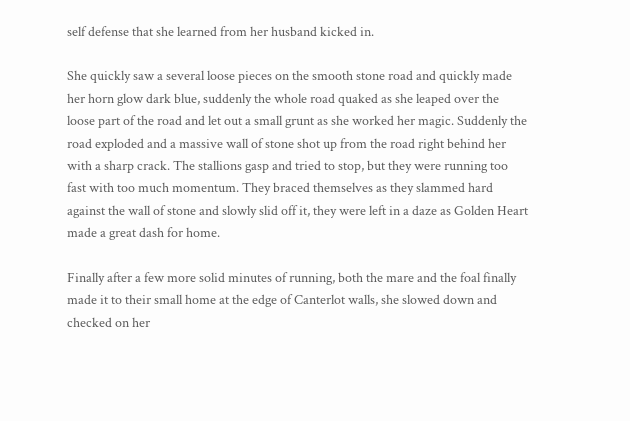self defense that she learned from her husband kicked in.

She quickly saw a several loose pieces on the smooth stone road and quickly made her horn glow dark blue, suddenly the whole road quaked as she leaped over the loose part of the road and let out a small grunt as she worked her magic. Suddenly the road exploded and a massive wall of stone shot up from the road right behind her with a sharp crack. The stallions gasp and tried to stop, but they were running too fast with too much momentum. They braced themselves as they slammed hard against the wall of stone and slowly slid off it, they were left in a daze as Golden Heart made a great dash for home.

Finally after a few more solid minutes of running, both the mare and the foal finally made it to their small home at the edge of Canterlot walls, she slowed down and checked on her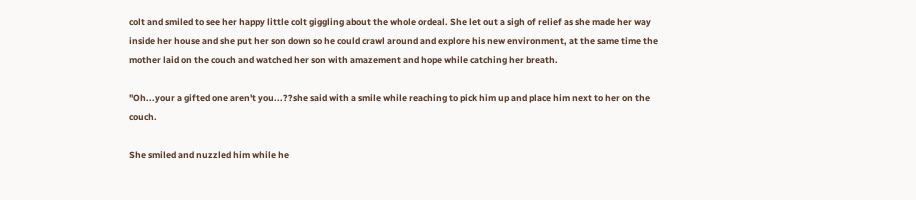colt and smiled to see her happy little colt giggling about the whole ordeal. She let out a sigh of relief as she made her way inside her house and she put her son down so he could crawl around and explore his new environment, at the same time the mother laid on the couch and watched her son with amazement and hope while catching her breath.

"Oh...your a gifted one aren't you...??she said with a smile while reaching to pick him up and place him next to her on the couch.

She smiled and nuzzled him while he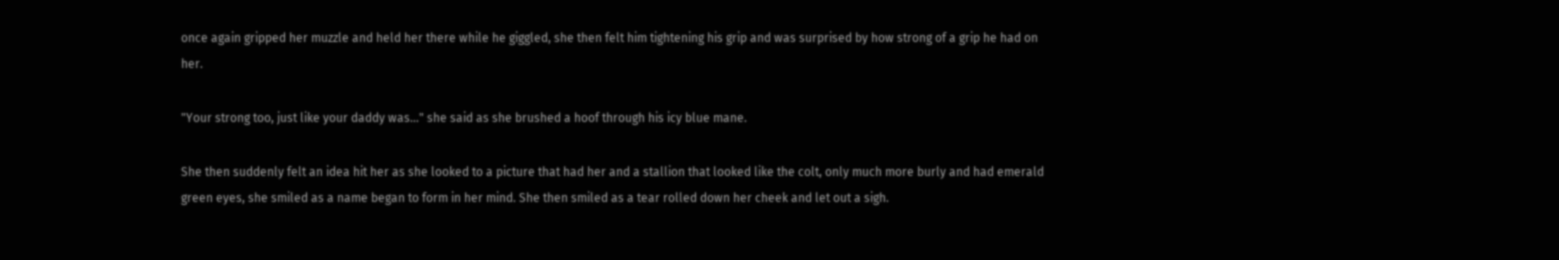once again gripped her muzzle and held her there while he giggled, she then felt him tightening his grip and was surprised by how strong of a grip he had on her.

"Your strong too, just like your daddy was..." she said as she brushed a hoof through his icy blue mane.

She then suddenly felt an idea hit her as she looked to a picture that had her and a stallion that looked like the colt, only much more burly and had emerald green eyes, she smiled as a name began to form in her mind. She then smiled as a tear rolled down her cheek and let out a sigh.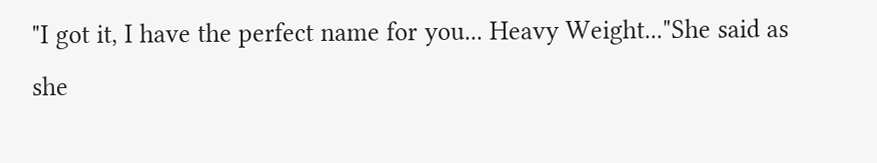"I got it, I have the perfect name for you... Heavy Weight..."She said as she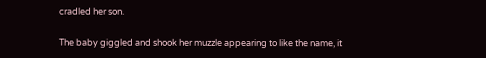cradled her son.

The baby giggled and shook her muzzle appearing to like the name, it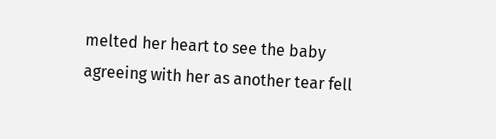melted her heart to see the baby agreeing with her as another tear fell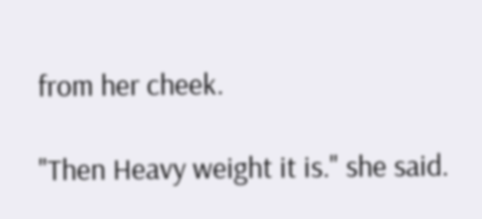from her cheek.

"Then Heavy weight it is." she said.